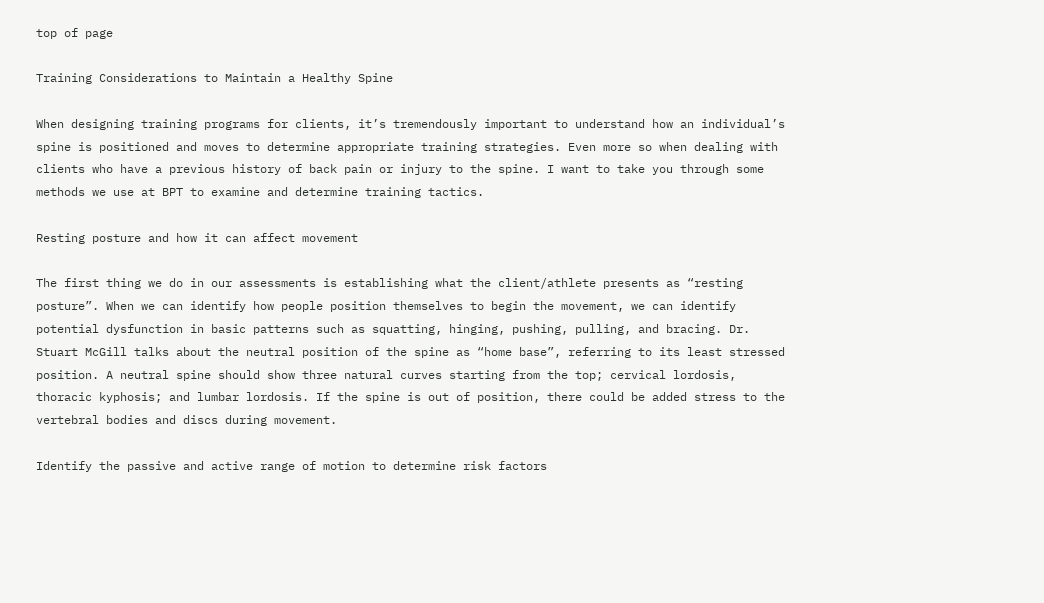top of page

Training Considerations to Maintain a Healthy Spine

When designing training programs for clients, it’s tremendously important to understand how an individual’s spine is positioned and moves to determine appropriate training strategies. Even more so when dealing with clients who have a previous history of back pain or injury to the spine. I want to take you through some methods we use at BPT to examine and determine training tactics.

Resting posture and how it can affect movement

The first thing we do in our assessments is establishing what the client/athlete presents as “resting posture”. When we can identify how people position themselves to begin the movement, we can identify potential dysfunction in basic patterns such as squatting, hinging, pushing, pulling, and bracing. Dr. Stuart McGill talks about the neutral position of the spine as “home base”, referring to its least stressed position. A neutral spine should show three natural curves starting from the top; cervical lordosis, thoracic kyphosis; and lumbar lordosis. If the spine is out of position, there could be added stress to the vertebral bodies and discs during movement.

Identify the passive and active range of motion to determine risk factors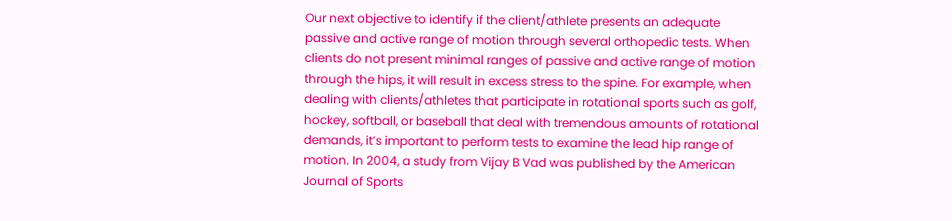Our next objective to identify if the client/athlete presents an adequate passive and active range of motion through several orthopedic tests. When clients do not present minimal ranges of passive and active range of motion through the hips, it will result in excess stress to the spine. For example, when dealing with clients/athletes that participate in rotational sports such as golf, hockey, softball, or baseball that deal with tremendous amounts of rotational demands, it’s important to perform tests to examine the lead hip range of motion. In 2004, a study from Vijay B Vad was published by the American Journal of Sports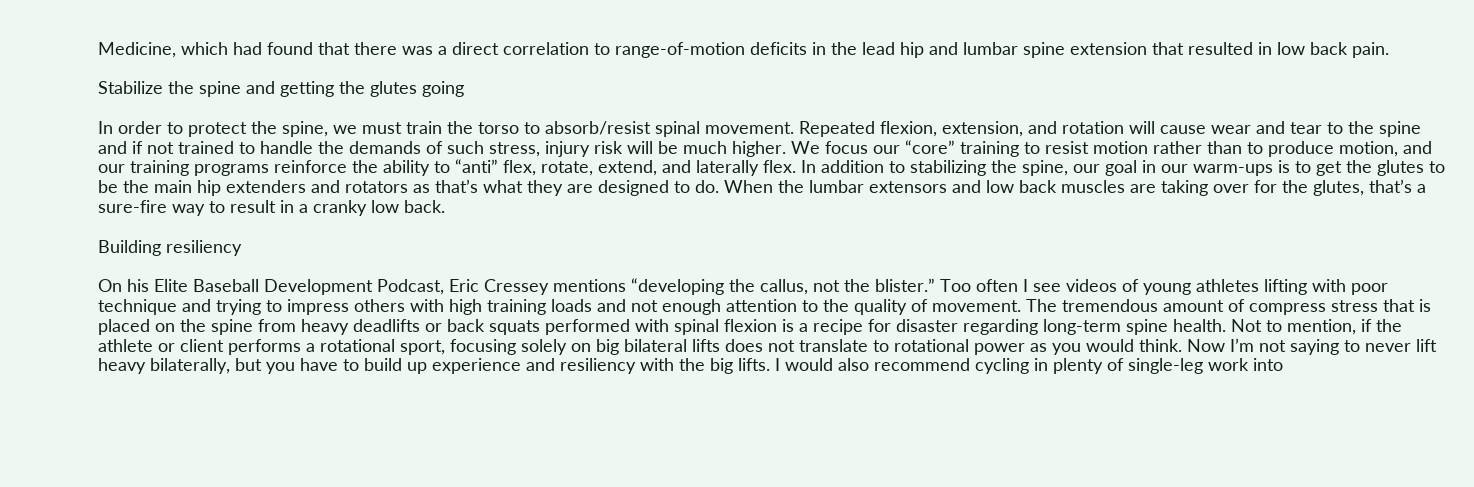Medicine, which had found that there was a direct correlation to range-of-motion deficits in the lead hip and lumbar spine extension that resulted in low back pain.

Stabilize the spine and getting the glutes going

In order to protect the spine, we must train the torso to absorb/resist spinal movement. Repeated flexion, extension, and rotation will cause wear and tear to the spine and if not trained to handle the demands of such stress, injury risk will be much higher. We focus our “core” training to resist motion rather than to produce motion, and our training programs reinforce the ability to “anti” flex, rotate, extend, and laterally flex. In addition to stabilizing the spine, our goal in our warm-ups is to get the glutes to be the main hip extenders and rotators as that’s what they are designed to do. When the lumbar extensors and low back muscles are taking over for the glutes, that’s a sure-fire way to result in a cranky low back.

Building resiliency

On his Elite Baseball Development Podcast, Eric Cressey mentions “developing the callus, not the blister.” Too often I see videos of young athletes lifting with poor technique and trying to impress others with high training loads and not enough attention to the quality of movement. The tremendous amount of compress stress that is placed on the spine from heavy deadlifts or back squats performed with spinal flexion is a recipe for disaster regarding long-term spine health. Not to mention, if the athlete or client performs a rotational sport, focusing solely on big bilateral lifts does not translate to rotational power as you would think. Now I’m not saying to never lift heavy bilaterally, but you have to build up experience and resiliency with the big lifts. I would also recommend cycling in plenty of single-leg work into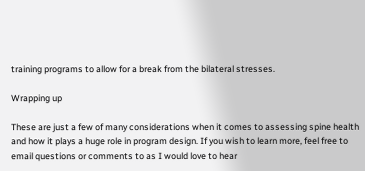training programs to allow for a break from the bilateral stresses.

Wrapping up

These are just a few of many considerations when it comes to assessing spine health and how it plays a huge role in program design. If you wish to learn more, feel free to email questions or comments to as I would love to hear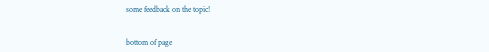some feedback on the topic!


bottom of page